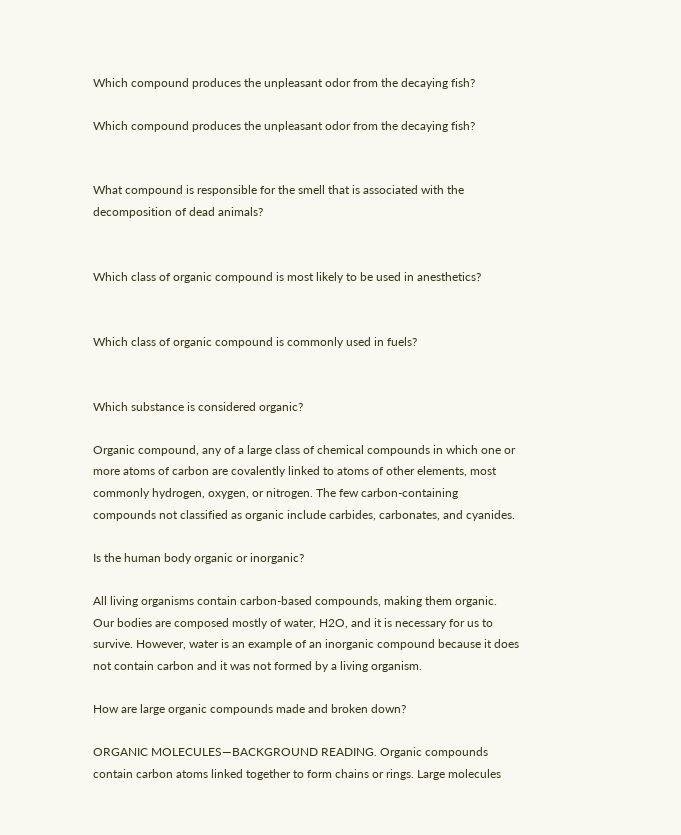Which compound produces the unpleasant odor from the decaying fish?

Which compound produces the unpleasant odor from the decaying fish?


What compound is responsible for the smell that is associated with the decomposition of dead animals?


Which class of organic compound is most likely to be used in anesthetics?


Which class of organic compound is commonly used in fuels?


Which substance is considered organic?

Organic compound, any of a large class of chemical compounds in which one or more atoms of carbon are covalently linked to atoms of other elements, most commonly hydrogen, oxygen, or nitrogen. The few carbon-containing compounds not classified as organic include carbides, carbonates, and cyanides.

Is the human body organic or inorganic?

All living organisms contain carbon-based compounds, making them organic. Our bodies are composed mostly of water, H2O, and it is necessary for us to survive. However, water is an example of an inorganic compound because it does not contain carbon and it was not formed by a living organism.

How are large organic compounds made and broken down?

ORGANIC MOLECULES—BACKGROUND READING. Organic compounds contain carbon atoms linked together to form chains or rings. Large molecules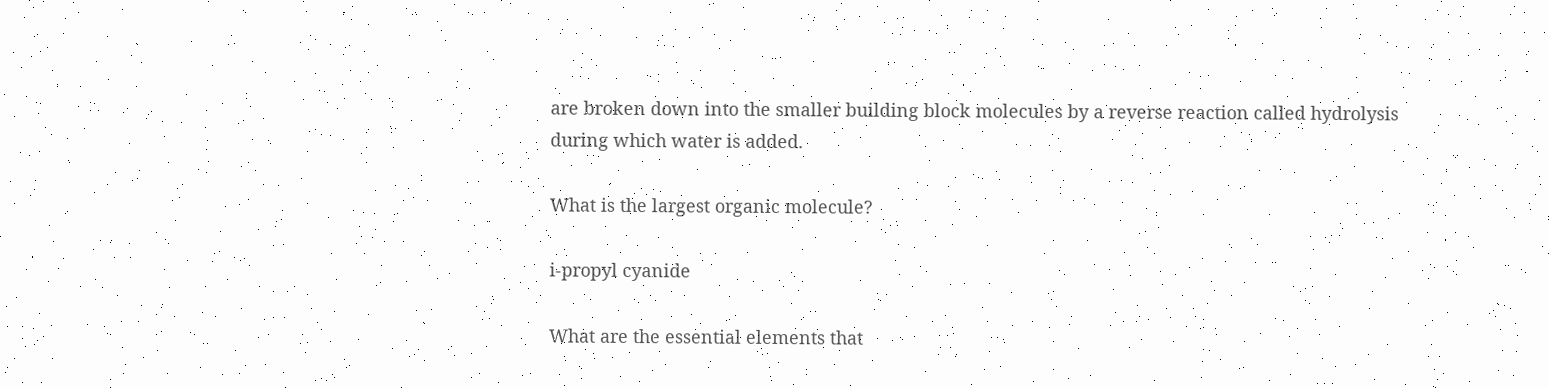are broken down into the smaller building block molecules by a reverse reaction called hydrolysis during which water is added.

What is the largest organic molecule?

i-propyl cyanide

What are the essential elements that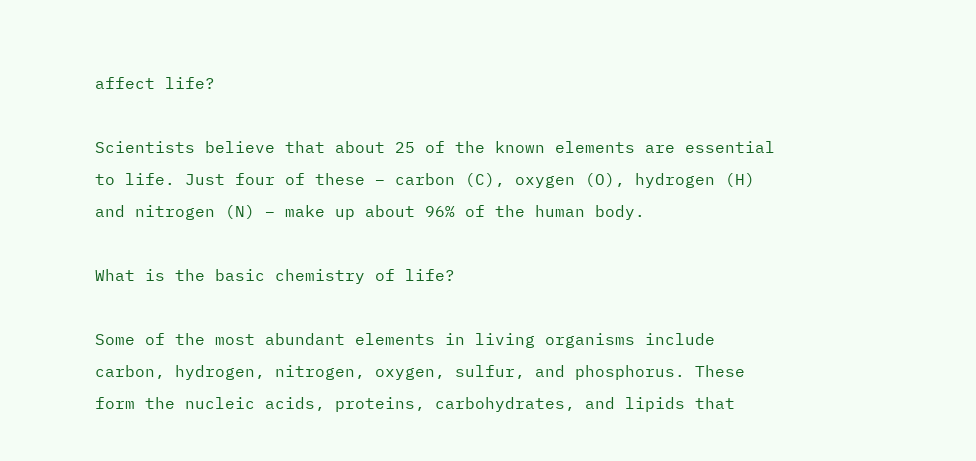affect life?

Scientists believe that about 25 of the known elements are essential to life. Just four of these – carbon (C), oxygen (O), hydrogen (H) and nitrogen (N) – make up about 96% of the human body.

What is the basic chemistry of life?

Some of the most abundant elements in living organisms include carbon, hydrogen, nitrogen, oxygen, sulfur, and phosphorus. These form the nucleic acids, proteins, carbohydrates, and lipids that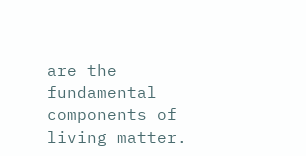are the fundamental components of living matter.